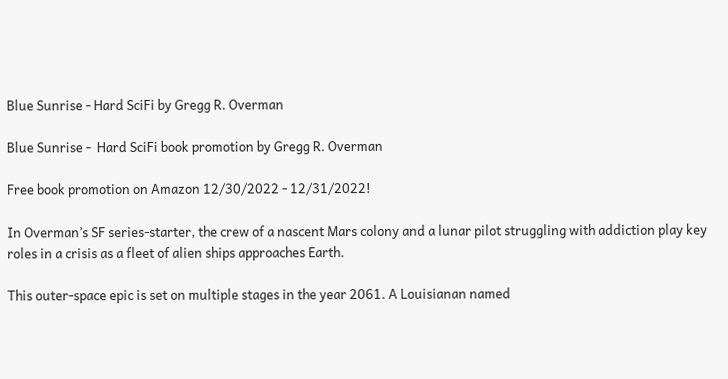Blue Sunrise - Hard SciFi by Gregg R. Overman

Blue Sunrise -  Hard SciFi book promotion by Gregg R. Overman

Free book promotion on Amazon 12/30/2022 - 12/31/2022!

In Overman’s SF series-starter, the crew of a nascent Mars colony and a lunar pilot struggling with addiction play key roles in a crisis as a fleet of alien ships approaches Earth.

This outer-space epic is set on multiple stages in the year 2061. A Louisianan named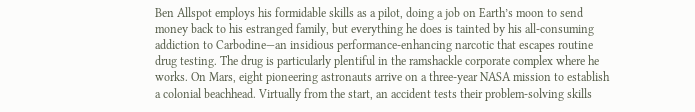Ben Allspot employs his formidable skills as a pilot, doing a job on Earth’s moon to send money back to his estranged family, but everything he does is tainted by his all-consuming addiction to Carbodine—an insidious performance-enhancing narcotic that escapes routine drug testing. The drug is particularly plentiful in the ramshackle corporate complex where he works. On Mars, eight pioneering astronauts arrive on a three-year NASA mission to establish a colonial beachhead. Virtually from the start, an accident tests their problem-solving skills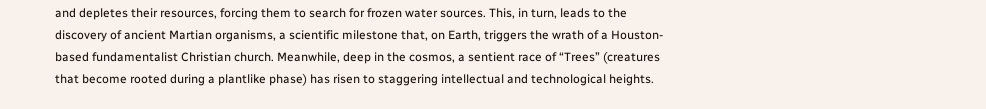and depletes their resources, forcing them to search for frozen water sources. This, in turn, leads to the discovery of ancient Martian organisms, a scientific milestone that, on Earth, triggers the wrath of a Houston-based fundamentalist Christian church. Meanwhile, deep in the cosmos, a sentient race of “Trees” (creatures that become rooted during a plantlike phase) has risen to staggering intellectual and technological heights.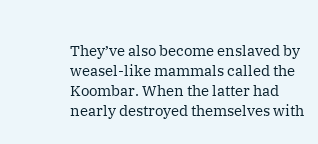They’ve also become enslaved by weasel-like mammals called the Koombar. When the latter had nearly destroyed themselves with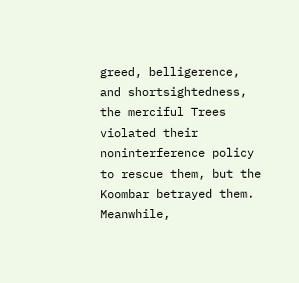greed, belligerence, and shortsightedness, the merciful Trees violated their noninterference policy to rescue them, but the Koombar betrayed them. Meanwhile,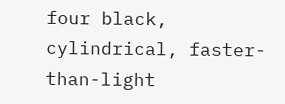four black, cylindrical, faster-than-light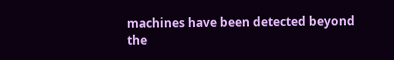machines have been detected beyond the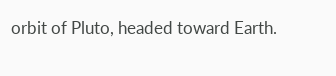orbit of Pluto, headed toward Earth.